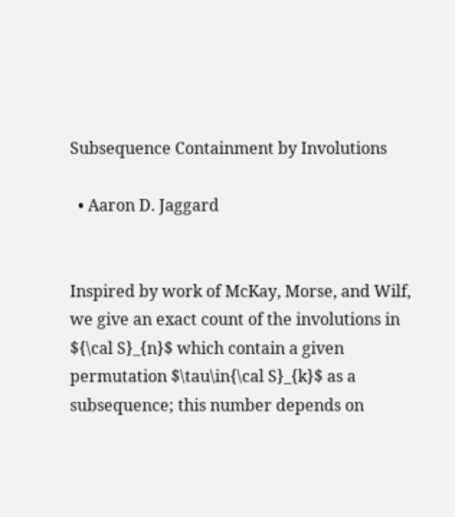Subsequence Containment by Involutions

  • Aaron D. Jaggard


Inspired by work of McKay, Morse, and Wilf, we give an exact count of the involutions in ${\cal S}_{n}$ which contain a given permutation $\tau\in{\cal S}_{k}$ as a subsequence; this number depends on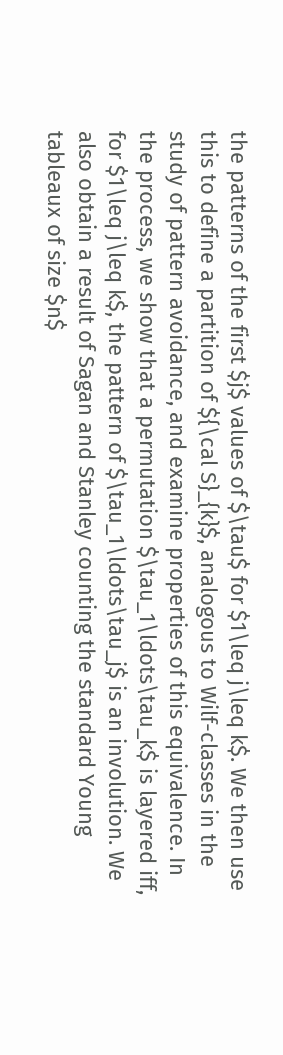the patterns of the first $j$ values of $\tau$ for $1\leq j\leq k$. We then use this to define a partition of ${\cal S}_{k}$, analogous to Wilf-classes in the study of pattern avoidance, and examine properties of this equivalence. In the process, we show that a permutation $\tau_1\ldots\tau_k$ is layered iff, for $1\leq j\leq k$, the pattern of $\tau_1\ldots\tau_j$ is an involution. We also obtain a result of Sagan and Stanley counting the standard Young tableaux of size $n$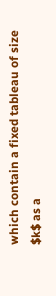which contain a fixed tableau of size $k$ as a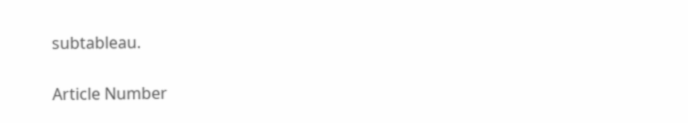subtableau.

Article Number